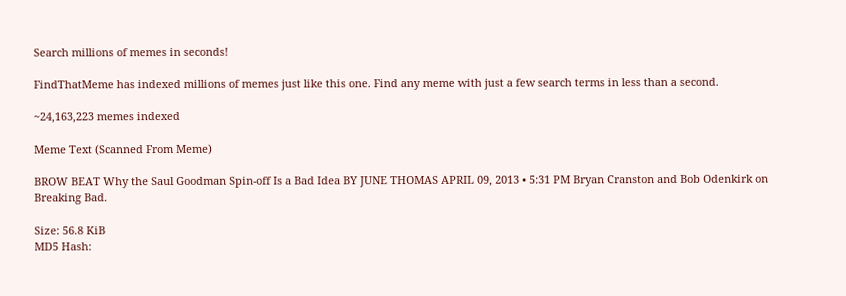Search millions of memes in seconds!

FindThatMeme has indexed millions of memes just like this one. Find any meme with just a few search terms in less than a second.

~24,163,223 memes indexed

Meme Text (Scanned From Meme)

BROW BEAT Why the Saul Goodman Spin-off Is a Bad Idea BY JUNE THOMAS APRIL 09, 2013 • 5:31 PM Bryan Cranston and Bob Odenkirk on Breaking Bad.

Size: 56.8 KiB
MD5 Hash: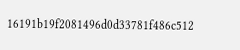16191b19f2081496d0d33781f486c512